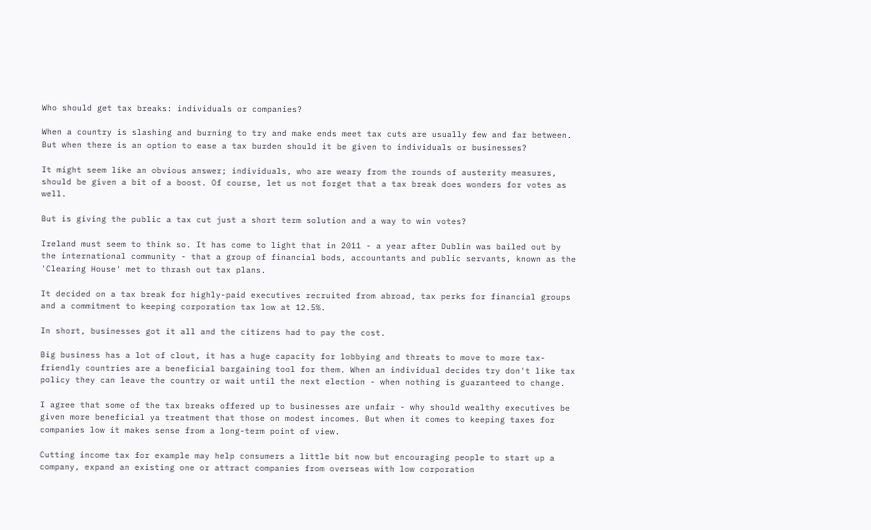Who should get tax breaks: individuals or companies?

When a country is slashing and burning to try and make ends meet tax cuts are usually few and far between. But when there is an option to ease a tax burden should it be given to individuals or businesses?

It might seem like an obvious answer; individuals, who are weary from the rounds of austerity measures, should be given a bit of a boost. Of course, let us not forget that a tax break does wonders for votes as well.

But is giving the public a tax cut just a short term solution and a way to win votes?

Ireland must seem to think so. It has come to light that in 2011 - a year after Dublin was bailed out by the international community - that a group of financial bods, accountants and public servants, known as the 'Clearing House' met to thrash out tax plans.

It decided on a tax break for highly-paid executives recruited from abroad, tax perks for financial groups and a commitment to keeping corporation tax low at 12.5%.

In short, businesses got it all and the citizens had to pay the cost.

Big business has a lot of clout, it has a huge capacity for lobbying and threats to move to more tax-friendly countries are a beneficial bargaining tool for them. When an individual decides try don't like tax policy they can leave the country or wait until the next election - when nothing is guaranteed to change.

I agree that some of the tax breaks offered up to businesses are unfair - why should wealthy executives be given more beneficial ya treatment that those on modest incomes. But when it comes to keeping taxes for companies low it makes sense from a long-term point of view.

Cutting income tax for example may help consumers a little bit now but encouraging people to start up a company, expand an existing one or attract companies from overseas with low corporation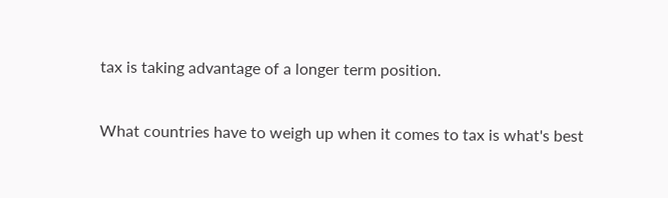tax is taking advantage of a longer term position.

What countries have to weigh up when it comes to tax is what's best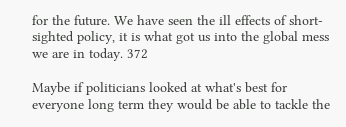for the future. We have seen the ill effects of short-sighted policy, it is what got us into the global mess we are in today. 372

Maybe if politicians looked at what's best for everyone long term they would be able to tackle the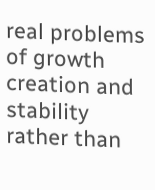real problems of growth creation and stability rather than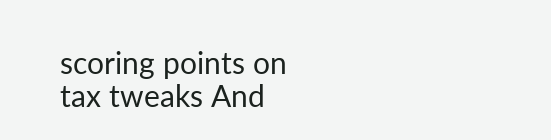scoring points on tax tweaks And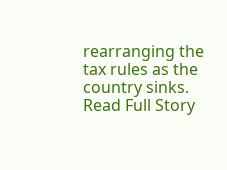rearranging the tax rules as the country sinks.
Read Full Story